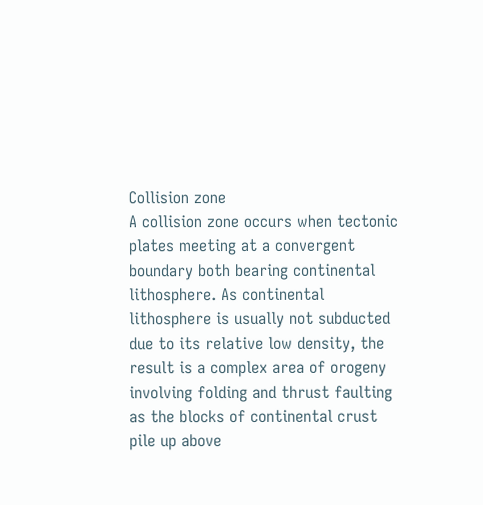Collision zone
A collision zone occurs when tectonic plates meeting at a convergent boundary both bearing continental lithosphere. As continental lithosphere is usually not subducted due to its relative low density, the result is a complex area of orogeny involving folding and thrust faulting as the blocks of continental crust pile up above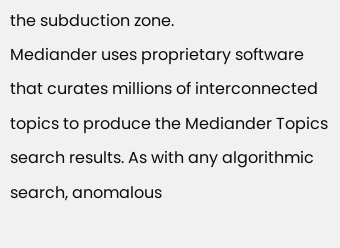the subduction zone.
Mediander uses proprietary software that curates millions of interconnected topics to produce the Mediander Topics search results. As with any algorithmic search, anomalous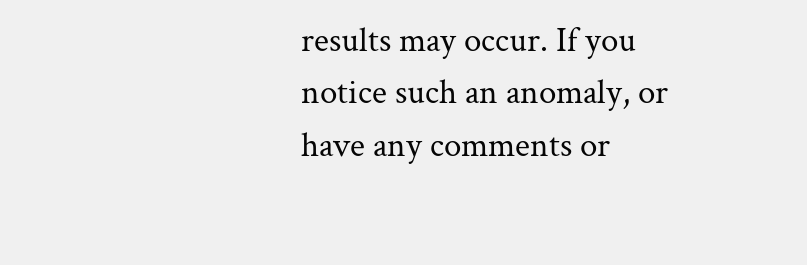results may occur. If you notice such an anomaly, or have any comments or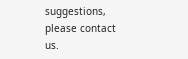suggestions, please contact us.